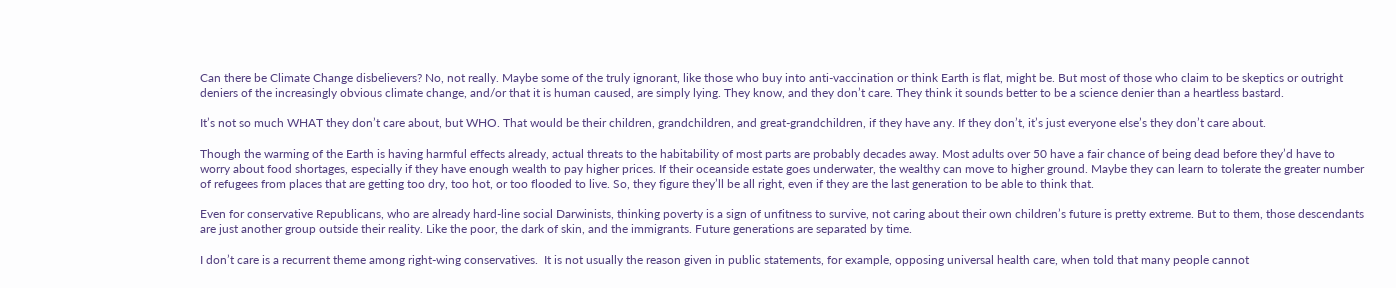Can there be Climate Change disbelievers? No, not really. Maybe some of the truly ignorant, like those who buy into anti-vaccination or think Earth is flat, might be. But most of those who claim to be skeptics or outright deniers of the increasingly obvious climate change, and/or that it is human caused, are simply lying. They know, and they don’t care. They think it sounds better to be a science denier than a heartless bastard.

It’s not so much WHAT they don’t care about, but WHO. That would be their children, grandchildren, and great-grandchildren, if they have any. If they don’t, it’s just everyone else’s they don’t care about.

Though the warming of the Earth is having harmful effects already, actual threats to the habitability of most parts are probably decades away. Most adults over 50 have a fair chance of being dead before they’d have to worry about food shortages, especially if they have enough wealth to pay higher prices. If their oceanside estate goes underwater, the wealthy can move to higher ground. Maybe they can learn to tolerate the greater number of refugees from places that are getting too dry, too hot, or too flooded to live. So, they figure they’ll be all right, even if they are the last generation to be able to think that.

Even for conservative Republicans, who are already hard-line social Darwinists, thinking poverty is a sign of unfitness to survive, not caring about their own children’s future is pretty extreme. But to them, those descendants are just another group outside their reality. Like the poor, the dark of skin, and the immigrants. Future generations are separated by time.

I don’t care is a recurrent theme among right-wing conservatives.  It is not usually the reason given in public statements, for example, opposing universal health care, when told that many people cannot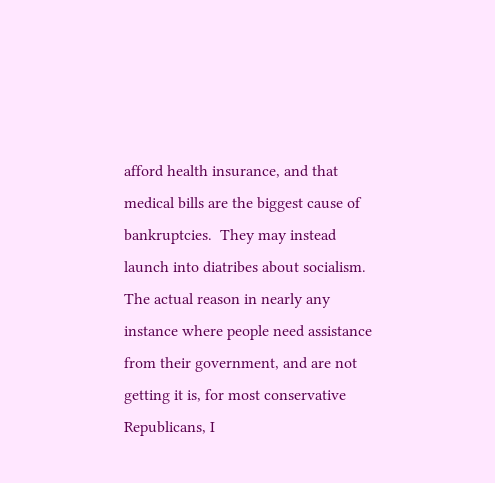afford health insurance, and that medical bills are the biggest cause of bankruptcies.  They may instead launch into diatribes about socialism. The actual reason in nearly any instance where people need assistance from their government, and are not getting it is, for most conservative Republicans, I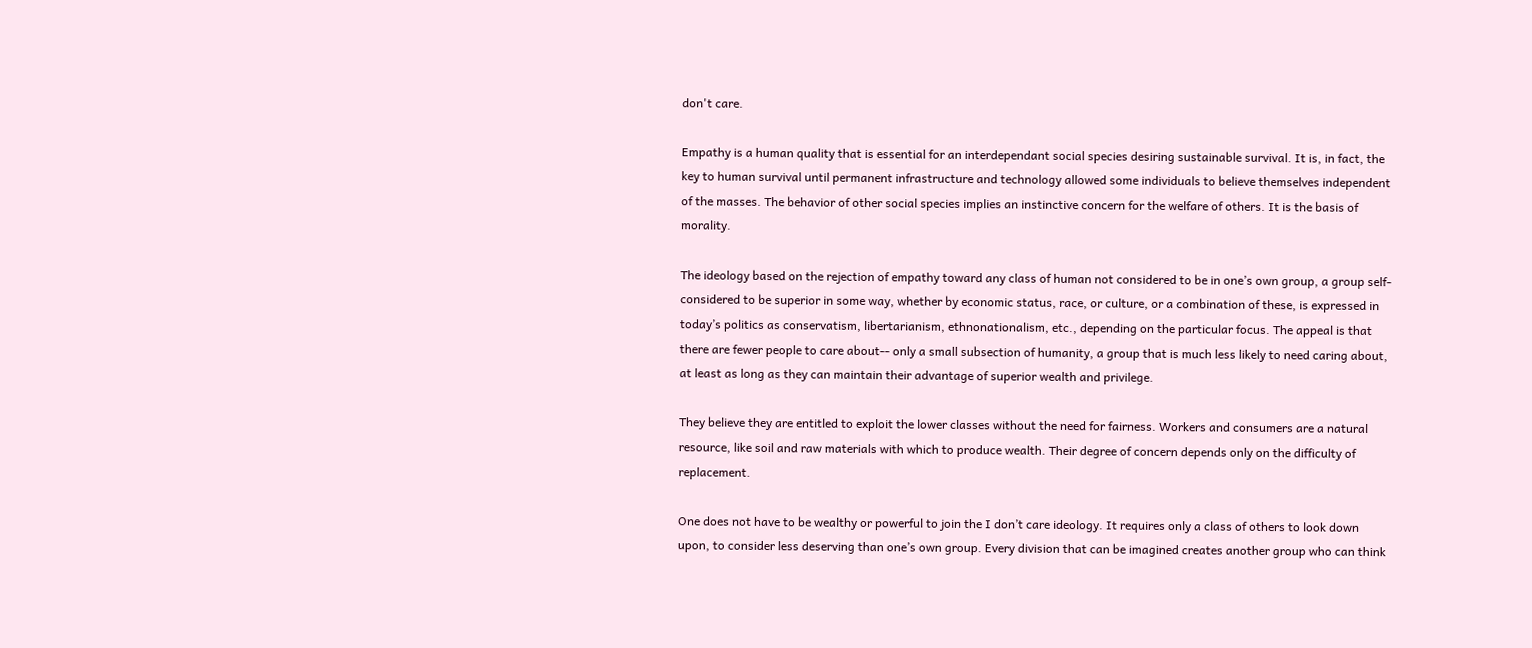don't care.

Empathy is a human quality that is essential for an interdependant social species desiring sustainable survival. It is, in fact, the key to human survival until permanent infrastructure and technology allowed some individuals to believe themselves independent of the masses. The behavior of other social species implies an instinctive concern for the welfare of others. It is the basis of morality.

The ideology based on the rejection of empathy toward any class of human not considered to be in one’s own group, a group self-considered to be superior in some way, whether by economic status, race, or culture, or a combination of these, is expressed in today’s politics as conservatism, libertarianism, ethnonationalism, etc., depending on the particular focus. The appeal is that there are fewer people to care about-- only a small subsection of humanity, a group that is much less likely to need caring about, at least as long as they can maintain their advantage of superior wealth and privilege.

They believe they are entitled to exploit the lower classes without the need for fairness. Workers and consumers are a natural resource, like soil and raw materials with which to produce wealth. Their degree of concern depends only on the difficulty of replacement.

One does not have to be wealthy or powerful to join the I don’t care ideology. It requires only a class of others to look down upon, to consider less deserving than one’s own group. Every division that can be imagined creates another group who can think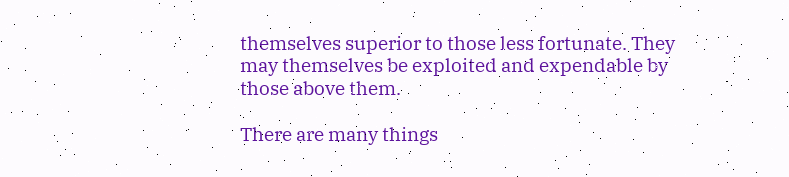themselves superior to those less fortunate. They may themselves be exploited and expendable by those above them.

There are many things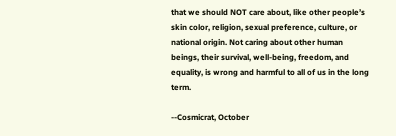that we should NOT care about, like other people’s skin color, religion, sexual preference, culture, or national origin. Not caring about other human beings, their survival, well-being, freedom, and equality, is wrong and harmful to all of us in the long term.

--Cosmicrat, October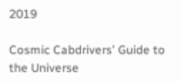2019

Cosmic Cabdrivers' Guide to the Universe